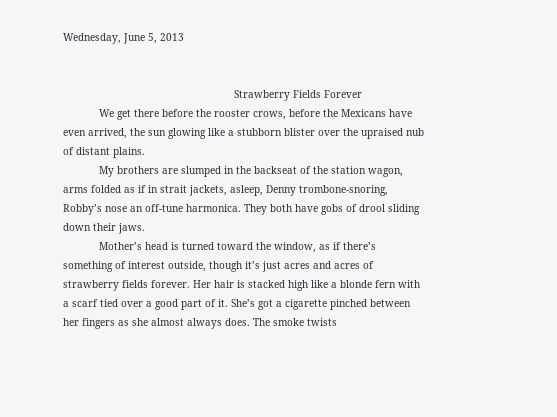Wednesday, June 5, 2013


                                                         Strawberry Fields Forever
            We get there before the rooster crows, before the Mexicans have even arrived, the sun glowing like a stubborn blister over the upraised nub of distant plains.
            My brothers are slumped in the backseat of the station wagon, arms folded as if in strait jackets, asleep, Denny trombone-snoring, Robby’s nose an off-tune harmonica. They both have gobs of drool sliding down their jaws.
            Mother’s head is turned toward the window, as if there’s something of interest outside, though it’s just acres and acres of strawberry fields forever. Her hair is stacked high like a blonde fern with a scarf tied over a good part of it. She’s got a cigarette pinched between her fingers as she almost always does. The smoke twists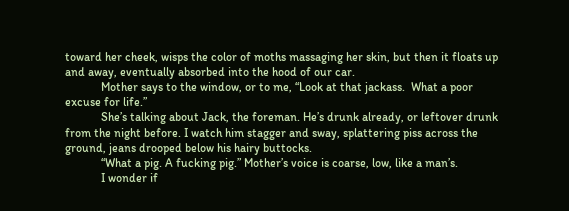toward her cheek, wisps the color of moths massaging her skin, but then it floats up and away, eventually absorbed into the hood of our car.
            Mother says to the window, or to me, “Look at that jackass.  What a poor excuse for life.”
            She’s talking about Jack, the foreman. He’s drunk already, or leftover drunk from the night before. I watch him stagger and sway, splattering piss across the ground, jeans drooped below his hairy buttocks.
            “What a pig. A fucking pig.” Mother’s voice is coarse, low, like a man’s.
            I wonder if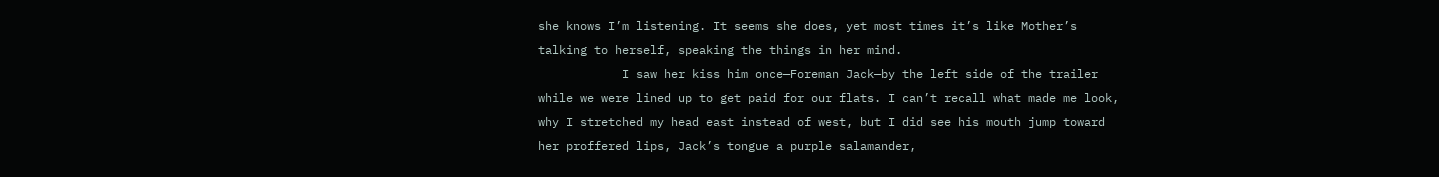she knows I’m listening. It seems she does, yet most times it’s like Mother’s talking to herself, speaking the things in her mind.
            I saw her kiss him once—Foreman Jack—by the left side of the trailer while we were lined up to get paid for our flats. I can’t recall what made me look, why I stretched my head east instead of west, but I did see his mouth jump toward her proffered lips, Jack’s tongue a purple salamander,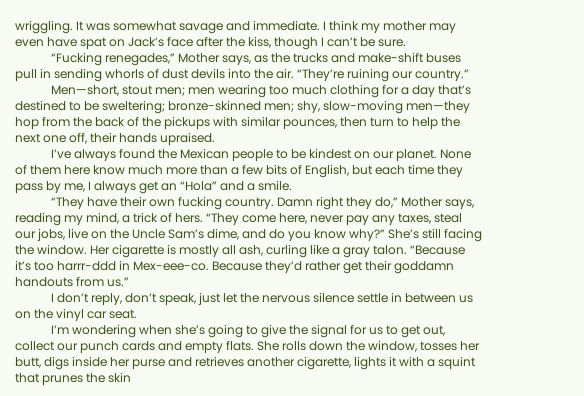wriggling. It was somewhat savage and immediate. I think my mother may even have spat on Jack’s face after the kiss, though I can’t be sure.
            “Fucking renegades,” Mother says, as the trucks and make-shift buses pull in sending whorls of dust devils into the air. “They’re ruining our country.”
            Men—short, stout men; men wearing too much clothing for a day that’s destined to be sweltering; bronze-skinned men; shy, slow-moving men—they hop from the back of the pickups with similar pounces, then turn to help the next one off, their hands upraised.
            I’ve always found the Mexican people to be kindest on our planet. None of them here know much more than a few bits of English, but each time they pass by me, I always get an “Hola” and a smile.
            “They have their own fucking country. Damn right they do,” Mother says, reading my mind, a trick of hers. “They come here, never pay any taxes, steal our jobs, live on the Uncle Sam’s dime, and do you know why?” She’s still facing the window. Her cigarette is mostly all ash, curling like a gray talon. “Because it’s too harrr-ddd in Mex-eee-co. Because they’d rather get their goddamn handouts from us.”
            I don’t reply, don’t speak, just let the nervous silence settle in between us on the vinyl car seat.
            I’m wondering when she’s going to give the signal for us to get out, collect our punch cards and empty flats. She rolls down the window, tosses her butt, digs inside her purse and retrieves another cigarette, lights it with a squint that prunes the skin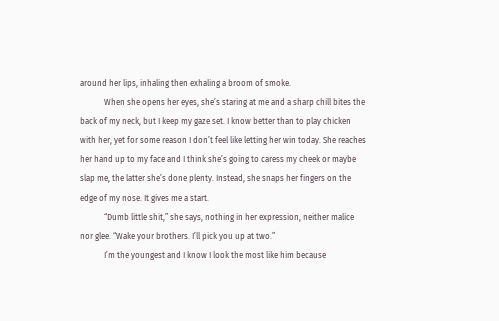around her lips, inhaling then exhaling a broom of smoke.
            When she opens her eyes, she’s staring at me and a sharp chill bites the back of my neck, but I keep my gaze set. I know better than to play chicken with her, yet for some reason I don’t feel like letting her win today. She reaches her hand up to my face and I think she’s going to caress my cheek or maybe slap me, the latter she’s done plenty. Instead, she snaps her fingers on the edge of my nose. It gives me a start.
            “Dumb little shit,” she says, nothing in her expression, neither malice nor glee. “Wake your brothers. I’ll pick you up at two.”
            I’m the youngest and I know I look the most like him because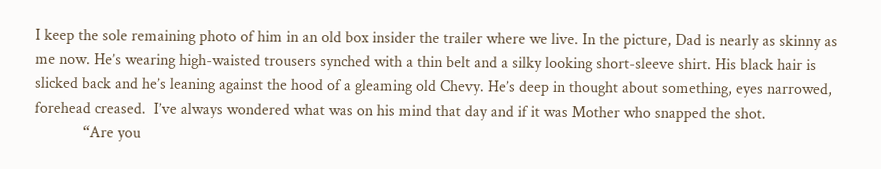I keep the sole remaining photo of him in an old box insider the trailer where we live. In the picture, Dad is nearly as skinny as me now. He’s wearing high-waisted trousers synched with a thin belt and a silky looking short-sleeve shirt. His black hair is slicked back and he’s leaning against the hood of a gleaming old Chevy. He’s deep in thought about something, eyes narrowed, forehead creased.  I’ve always wondered what was on his mind that day and if it was Mother who snapped the shot.
            “Are you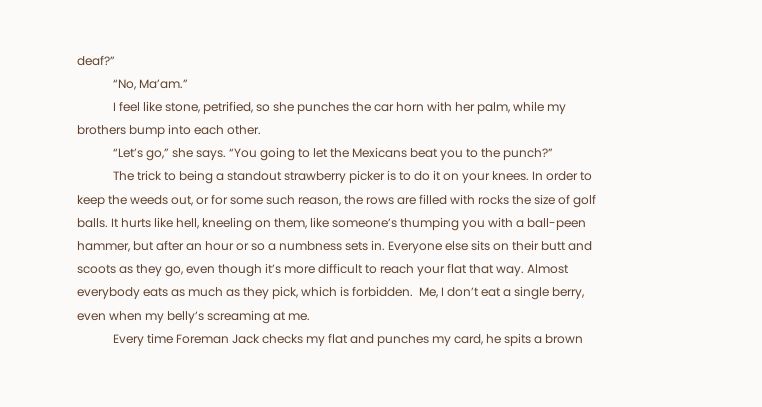deaf?”
            “No, Ma’am.”
            I feel like stone, petrified, so she punches the car horn with her palm, while my brothers bump into each other.
            “Let’s go,” she says. “You going to let the Mexicans beat you to the punch?”
            The trick to being a standout strawberry picker is to do it on your knees. In order to keep the weeds out, or for some such reason, the rows are filled with rocks the size of golf balls. It hurts like hell, kneeling on them, like someone’s thumping you with a ball-peen hammer, but after an hour or so a numbness sets in. Everyone else sits on their butt and scoots as they go, even though it’s more difficult to reach your flat that way. Almost everybody eats as much as they pick, which is forbidden.  Me, I don’t eat a single berry, even when my belly’s screaming at me.
            Every time Foreman Jack checks my flat and punches my card, he spits a brown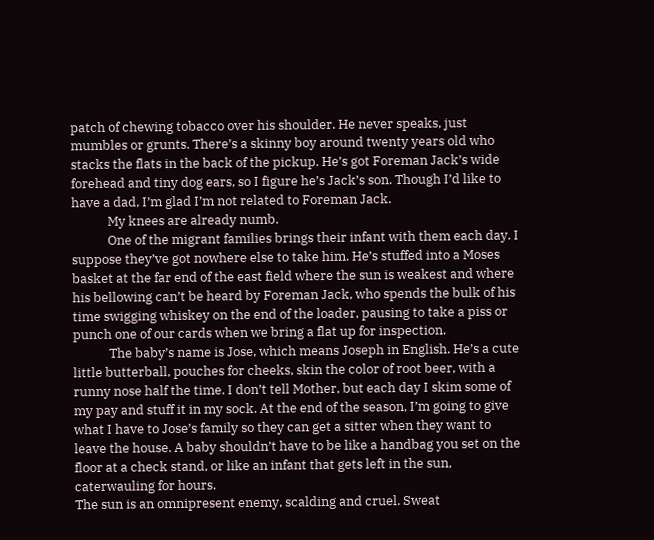patch of chewing tobacco over his shoulder. He never speaks, just mumbles or grunts. There’s a skinny boy around twenty years old who stacks the flats in the back of the pickup. He’s got Foreman Jack’s wide forehead and tiny dog ears, so I figure he’s Jack’s son. Though I’d like to have a dad, I’m glad I’m not related to Foreman Jack.
            My knees are already numb.
            One of the migrant families brings their infant with them each day. I suppose they’ve got nowhere else to take him. He’s stuffed into a Moses basket at the far end of the east field where the sun is weakest and where his bellowing can’t be heard by Foreman Jack, who spends the bulk of his time swigging whiskey on the end of the loader, pausing to take a piss or punch one of our cards when we bring a flat up for inspection.
            The baby’s name is Jose, which means Joseph in English. He’s a cute little butterball, pouches for cheeks, skin the color of root beer, with a runny nose half the time. I don’t tell Mother, but each day I skim some of my pay and stuff it in my sock. At the end of the season, I’m going to give what I have to Jose’s family so they can get a sitter when they want to leave the house. A baby shouldn’t have to be like a handbag you set on the floor at a check stand, or like an infant that gets left in the sun, caterwauling for hours.
The sun is an omnipresent enemy, scalding and cruel. Sweat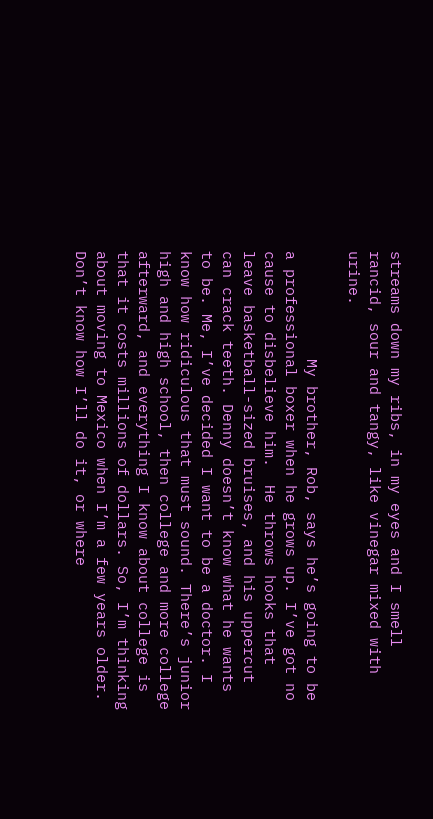streams down my ribs, in my eyes and I smell rancid, sour and tangy, like vinegar mixed with urine.

            My brother, Rob, says he’s going to be a professional boxer when he grows up. I’ve got no cause to disbelieve him.  He throws hooks that leave basketball-sized bruises, and his uppercut can crack teeth. Denny doesn’t know what he wants to be. Me, I’ve decided I want to be a doctor. I know how ridiculous that must sound. There’s junior high and high school, then college and more college afterward, and everything I know about college is that it costs millions of dollars. So, I’m thinking about moving to Mexico when I’m a few years older. Don’t know how I’ll do it, or where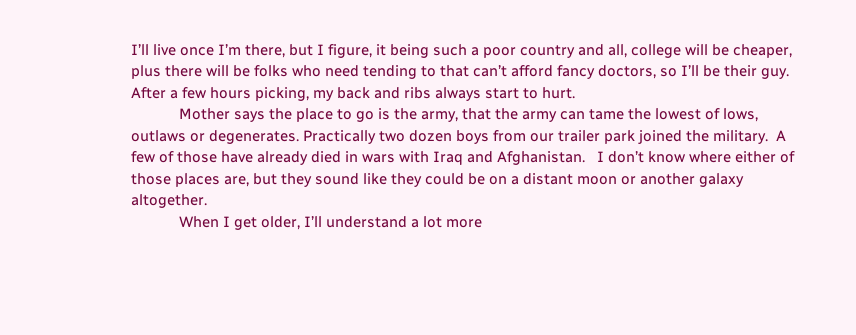I’ll live once I’m there, but I figure, it being such a poor country and all, college will be cheaper, plus there will be folks who need tending to that can’t afford fancy doctors, so I’ll be their guy.
After a few hours picking, my back and ribs always start to hurt.
            Mother says the place to go is the army, that the army can tame the lowest of lows, outlaws or degenerates. Practically two dozen boys from our trailer park joined the military.  A few of those have already died in wars with Iraq and Afghanistan.   I don’t know where either of those places are, but they sound like they could be on a distant moon or another galaxy altogether.
            When I get older, I’ll understand a lot more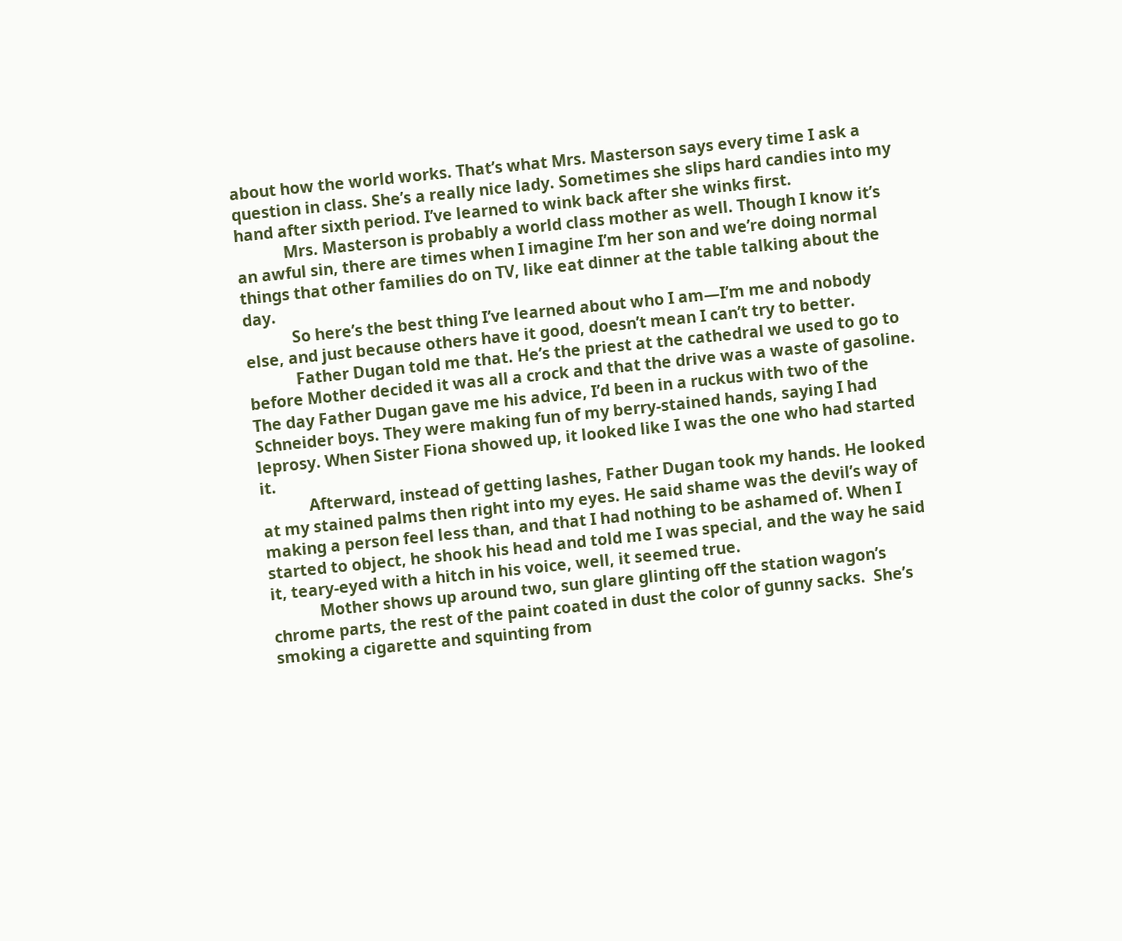about how the world works. That’s what Mrs. Masterson says every time I ask a question in class. She’s a really nice lady. Sometimes she slips hard candies into my hand after sixth period. I’ve learned to wink back after she winks first.
            Mrs. Masterson is probably a world class mother as well. Though I know it’s an awful sin, there are times when I imagine I’m her son and we’re doing normal things that other families do on TV, like eat dinner at the table talking about the day.
            So here’s the best thing I’ve learned about who I am—I’m me and nobody else, and just because others have it good, doesn’t mean I can’t try to better.
            Father Dugan told me that. He’s the priest at the cathedral we used to go to before Mother decided it was all a crock and that the drive was a waste of gasoline. The day Father Dugan gave me his advice, I’d been in a ruckus with two of the Schneider boys. They were making fun of my berry-stained hands, saying I had leprosy. When Sister Fiona showed up, it looked like I was the one who had started it.
            Afterward, instead of getting lashes, Father Dugan took my hands. He looked at my stained palms then right into my eyes. He said shame was the devil’s way of making a person feel less than, and that I had nothing to be ashamed of. When I started to object, he shook his head and told me I was special, and the way he said it, teary-eyed with a hitch in his voice, well, it seemed true.
            Mother shows up around two, sun glare glinting off the station wagon’s chrome parts, the rest of the paint coated in dust the color of gunny sacks.  She’s smoking a cigarette and squinting from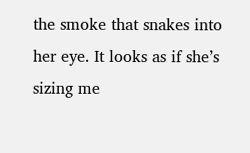the smoke that snakes into her eye. It looks as if she’s sizing me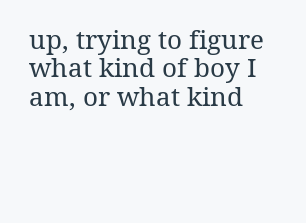up, trying to figure what kind of boy I am, or what kind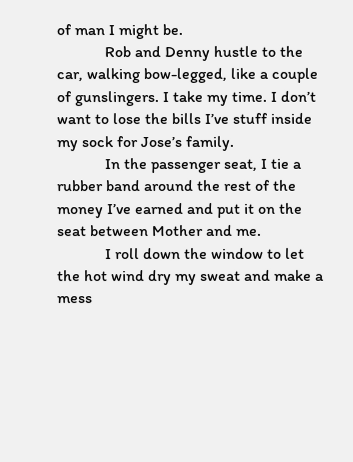of man I might be.
            Rob and Denny hustle to the car, walking bow-legged, like a couple of gunslingers. I take my time. I don’t want to lose the bills I’ve stuff inside my sock for Jose’s family.
            In the passenger seat, I tie a rubber band around the rest of the money I’ve earned and put it on the seat between Mother and me.
            I roll down the window to let the hot wind dry my sweat and make a mess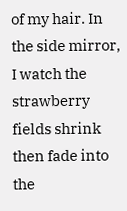of my hair. In the side mirror, I watch the strawberry fields shrink then fade into the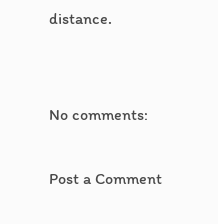distance.


No comments:

Post a Comment